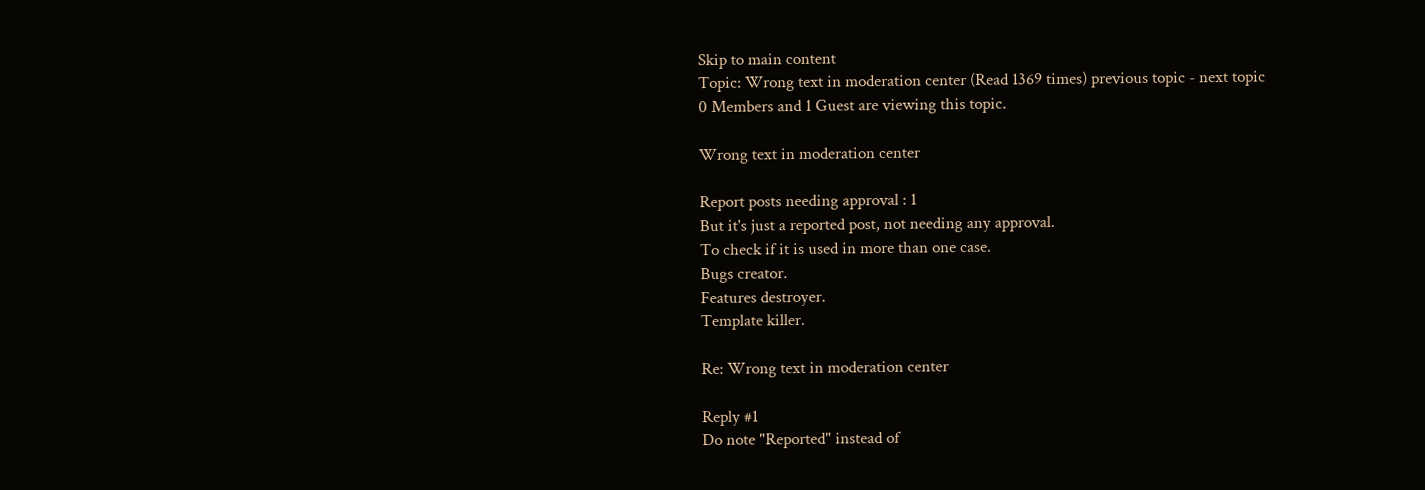Skip to main content
Topic: Wrong text in moderation center (Read 1369 times) previous topic - next topic
0 Members and 1 Guest are viewing this topic.

Wrong text in moderation center

Report posts needing approval : 1
But it's just a reported post, not needing any approval.
To check if it is used in more than one case.
Bugs creator.
Features destroyer.
Template killer.

Re: Wrong text in moderation center

Reply #1
Do note "Reported" instead of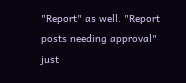"Report" as well. "Report posts needing approval" just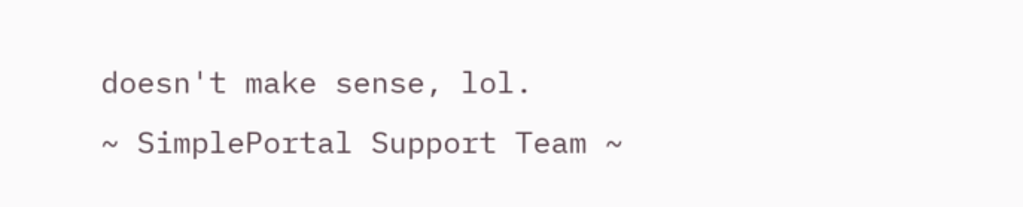doesn't make sense, lol.
~ SimplePortal Support Team ~